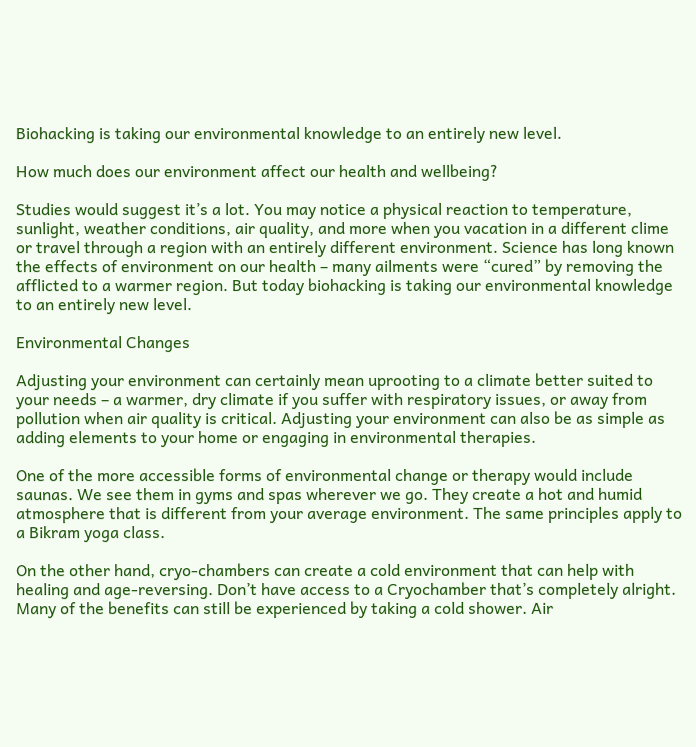Biohacking is taking our environmental knowledge to an entirely new level.

How much does our environment affect our health and wellbeing?

Studies would suggest it’s a lot. You may notice a physical reaction to temperature, sunlight, weather conditions, air quality, and more when you vacation in a different clime or travel through a region with an entirely different environment. Science has long known the effects of environment on our health – many ailments were “cured” by removing the afflicted to a warmer region. But today biohacking is taking our environmental knowledge to an entirely new level.

Environmental Changes

Adjusting your environment can certainly mean uprooting to a climate better suited to your needs – a warmer, dry climate if you suffer with respiratory issues, or away from pollution when air quality is critical. Adjusting your environment can also be as simple as adding elements to your home or engaging in environmental therapies.

One of the more accessible forms of environmental change or therapy would include saunas. We see them in gyms and spas wherever we go. They create a hot and humid atmosphere that is different from your average environment. The same principles apply to a Bikram yoga class.

On the other hand, cryo-chambers can create a cold environment that can help with healing and age-reversing. Don’t have access to a Cryochamber that’s completely alright.  Many of the benefits can still be experienced by taking a cold shower. Air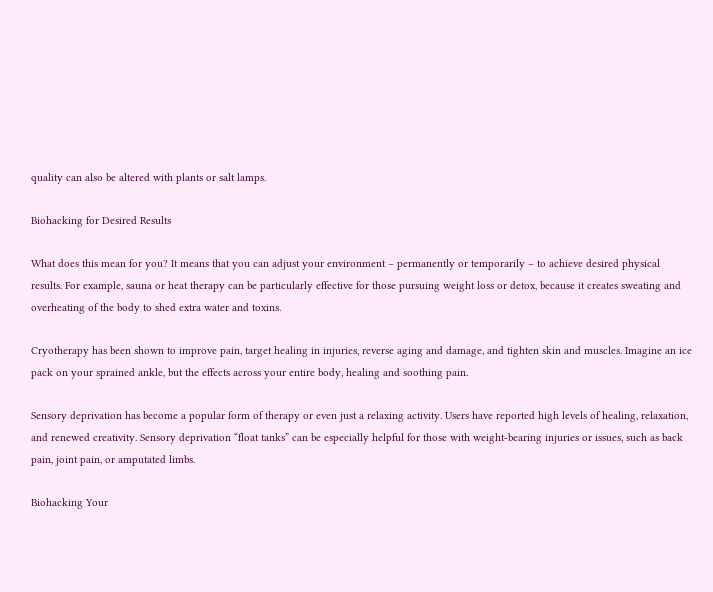quality can also be altered with plants or salt lamps.

Biohacking for Desired Results

What does this mean for you? It means that you can adjust your environment – permanently or temporarily – to achieve desired physical results. For example, sauna or heat therapy can be particularly effective for those pursuing weight loss or detox, because it creates sweating and overheating of the body to shed extra water and toxins.

Cryotherapy has been shown to improve pain, target healing in injuries, reverse aging and damage, and tighten skin and muscles. Imagine an ice pack on your sprained ankle, but the effects across your entire body, healing and soothing pain.

Sensory deprivation has become a popular form of therapy or even just a relaxing activity. Users have reported high levels of healing, relaxation, and renewed creativity. Sensory deprivation “float tanks” can be especially helpful for those with weight-bearing injuries or issues, such as back pain, joint pain, or amputated limbs.

Biohacking Your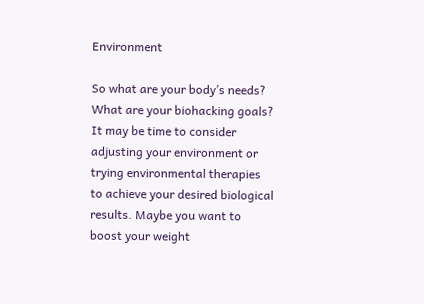Environment

So what are your body’s needs? What are your biohacking goals? It may be time to consider adjusting your environment or trying environmental therapies to achieve your desired biological results. Maybe you want to boost your weight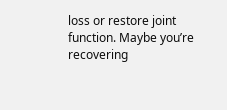loss or restore joint function. Maybe you’re recovering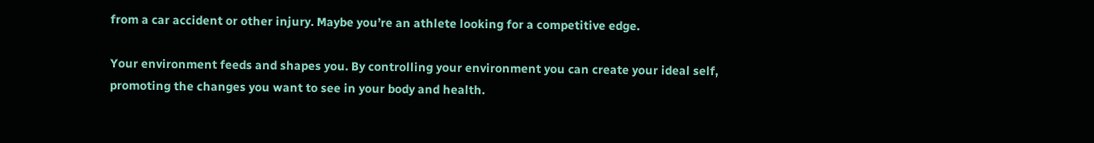from a car accident or other injury. Maybe you’re an athlete looking for a competitive edge.

Your environment feeds and shapes you. By controlling your environment you can create your ideal self, promoting the changes you want to see in your body and health.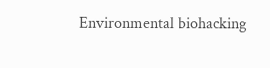Environmental biohacking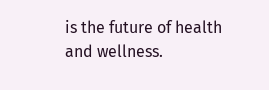is the future of health and wellness.